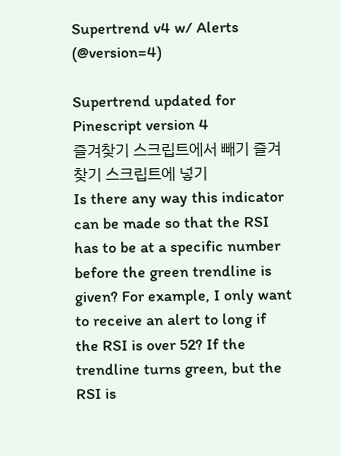Supertrend v4 w/ Alerts (@version=4)

Supertrend updated for Pinescript version 4
즐겨찾기 스크립트에서 빼기 즐겨찾기 스크립트에 넣기
Is there any way this indicator can be made so that the RSI has to be at a specific number before the green trendline is given? For example, I only want to receive an alert to long if the RSI is over 52? If the trendline turns green, but the RSI is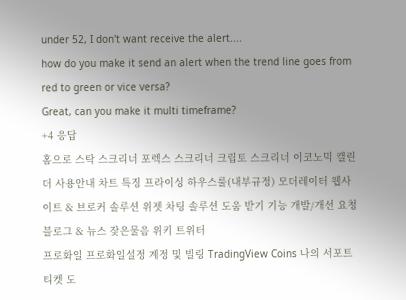under 52, I don't want receive the alert....
how do you make it send an alert when the trend line goes from red to green or vice versa?
Great, can you make it multi timeframe?
+4 응답
홈으로 스탁 스크리너 포렉스 스크리너 크립토 스크리너 이코노믹 캘린더 사용안내 차트 특징 프라이싱 하우스룰(내부규정) 모더레이터 웹사이트 & 브로커 솔루션 위젯 차팅 솔루션 도움 받기 기능 개발/개선 요청 블로그 & 뉴스 잦은물음 위키 트위터
프로화일 프로화일설정 계정 및 빌링 TradingView Coins 나의 서포트 티켓 도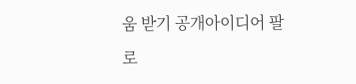움 받기 공개아이디어 팔로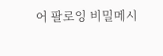어 팔로잉 비밀메시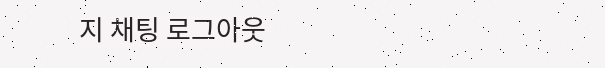지 채팅 로그아웃